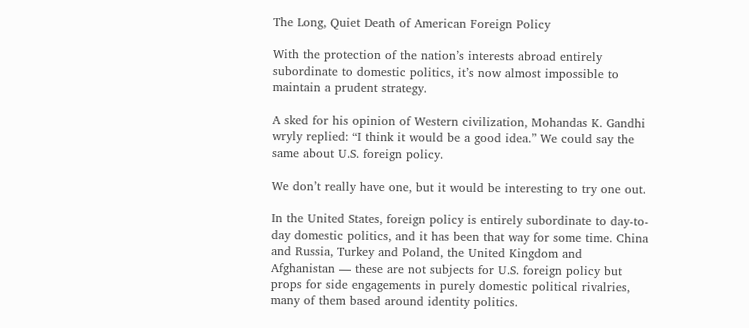The Long, Quiet Death of American Foreign Policy

With the protection of the nation’s interests abroad entirely subordinate to domestic politics, it’s now almost impossible to maintain a prudent strategy.

A sked for his opinion of Western civilization, Mohandas K. Gandhi wryly replied: “I think it would be a good idea.” We could say the same about U.S. foreign policy.

We don’t really have one, but it would be interesting to try one out.

In the United States, foreign policy is entirely subordinate to day-to-day domestic politics, and it has been that way for some time. China and Russia, Turkey and Poland, the United Kingdom and Afghanistan — these are not subjects for U.S. foreign policy but props for side engagements in purely domestic political rivalries, many of them based around identity politics.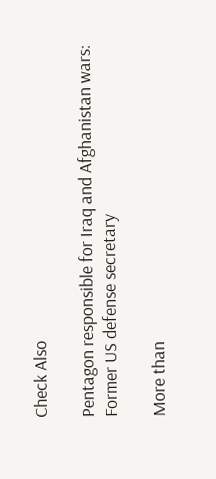Check Also

Pentagon responsible for Iraq and Afghanistan wars: Former US defense secretary

More than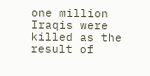one million Iraqis were killed as the result of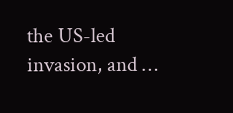the US-led invasion, and …